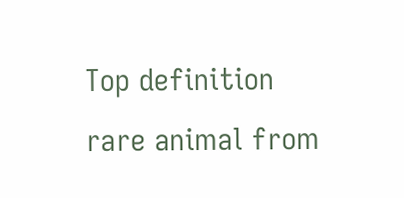Top definition
rare animal from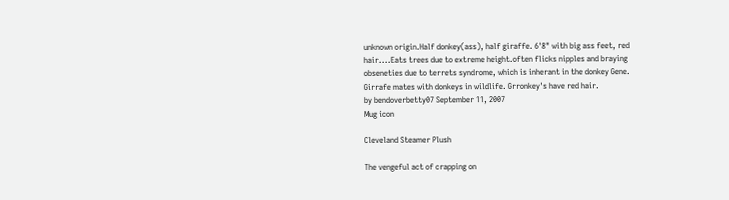unknown origin.Half donkey(ass), half giraffe. 6'8" with big ass feet, red hair....Eats trees due to extreme height.often flicks nipples and braying obseneties due to terrets syndrome, which is inherant in the donkey Gene.
Girrafe mates with donkeys in wildlife. Grronkey's have red hair.
by bendoverbetty07 September 11, 2007
Mug icon

Cleveland Steamer Plush

The vengeful act of crapping on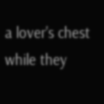a lover's chest while they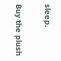sleep.

Buy the plush